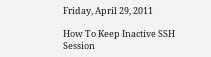Friday, April 29, 2011

How To Keep Inactive SSH Session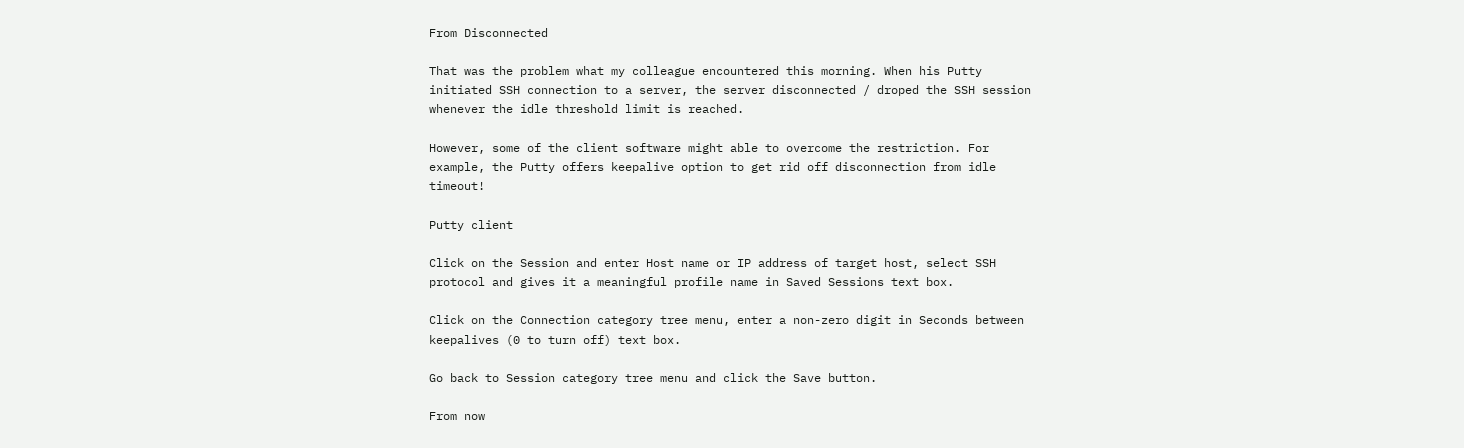From Disconnected

That was the problem what my colleague encountered this morning. When his Putty initiated SSH connection to a server, the server disconnected / droped the SSH session whenever the idle threshold limit is reached.

However, some of the client software might able to overcome the restriction. For example, the Putty offers keepalive option to get rid off disconnection from idle timeout!

Putty client

Click on the Session and enter Host name or IP address of target host, select SSH protocol and gives it a meaningful profile name in Saved Sessions text box.

Click on the Connection category tree menu, enter a non-zero digit in Seconds between keepalives (0 to turn off) text box.

Go back to Session category tree menu and click the Save button.

From now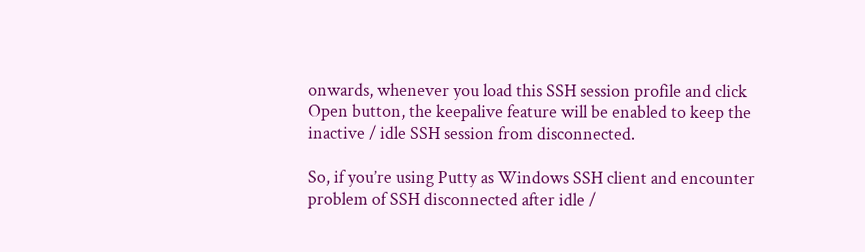onwards, whenever you load this SSH session profile and click Open button, the keepalive feature will be enabled to keep the inactive / idle SSH session from disconnected.

So, if you’re using Putty as Windows SSH client and encounter problem of SSH disconnected after idle /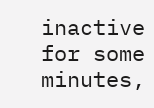inactive for some minutes,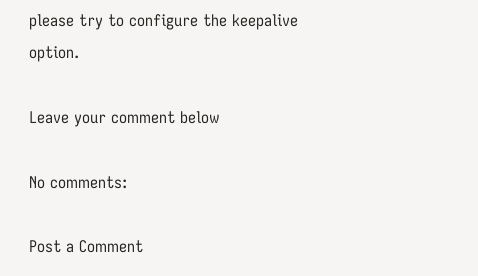please try to configure the keepalive option.

Leave your comment below

No comments:

Post a Comment